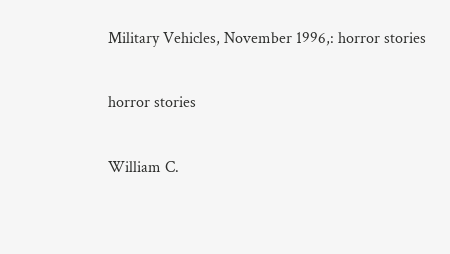Military Vehicles, November 1996,: horror stories

horror stories

William C.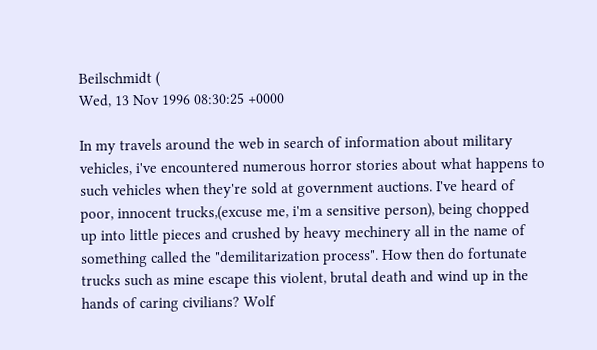Beilschmidt (
Wed, 13 Nov 1996 08:30:25 +0000

In my travels around the web in search of information about military
vehicles, i've encountered numerous horror stories about what happens to
such vehicles when they're sold at government auctions. I've heard of
poor, innocent trucks,(excuse me, i'm a sensitive person), being chopped
up into little pieces and crushed by heavy mechinery all in the name of
something called the "demilitarization process". How then do fortunate
trucks such as mine escape this violent, brutal death and wind up in the
hands of caring civilians? Wolf